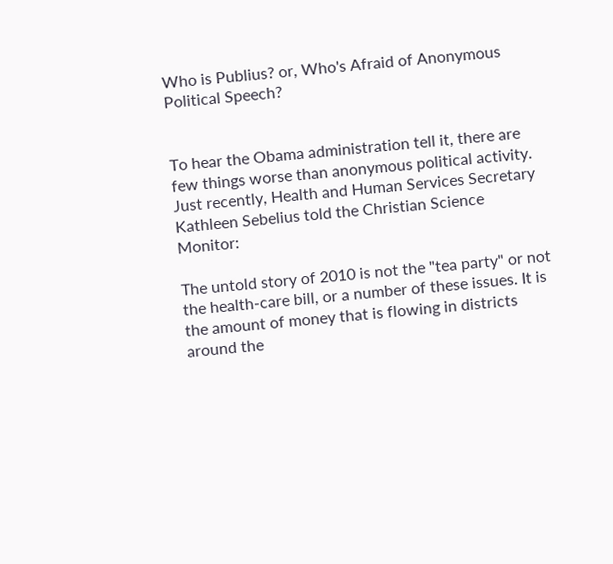Who is Publius? or, Who's Afraid of Anonymous Political Speech?


To hear the Obama administration tell it, there are few things worse than anonymous political activity. Just recently, Health and Human Services Secretary Kathleen Sebelius told the Christian Science Monitor:

The untold story of 2010 is not the "tea party" or not the health-care bill, or a number of these issues. It is the amount of money that is flowing in districts around the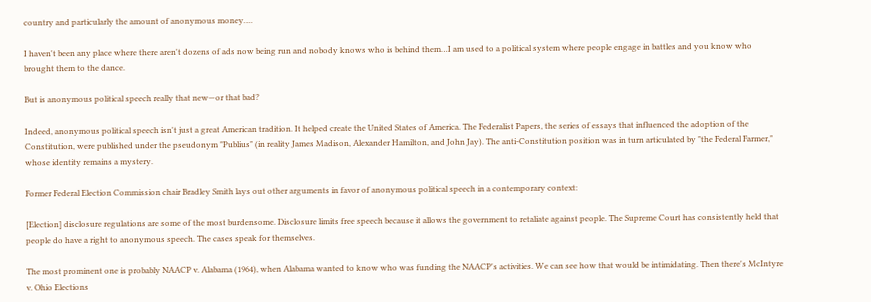country and particularly the amount of anonymous money….

I haven't been any place where there aren't dozens of ads now being run and nobody knows who is behind them…I am used to a political system where people engage in battles and you know who brought them to the dance.

But is anonymous political speech really that new—or that bad?

Indeed, anonymous political speech isn't just a great American tradition. It helped create the United States of America. The Federalist Papers, the series of essays that influenced the adoption of the Constitution, were published under the pseudonym "Publius" (in reality James Madison, Alexander Hamilton, and John Jay). The anti-Constitution position was in turn articulated by "the Federal Farmer," whose identity remains a mystery.

Former Federal Election Commission chair Bradley Smith lays out other arguments in favor of anonymous political speech in a contemporary context:

[Election] disclosure regulations are some of the most burdensome. Disclosure limits free speech because it allows the government to retaliate against people. The Supreme Court has consistently held that people do have a right to anonymous speech. The cases speak for themselves.

The most prominent one is probably NAACP v. Alabama (1964), when Alabama wanted to know who was funding the NAACP's activities. We can see how that would be intimidating. Then there's McIntyre v. Ohio Elections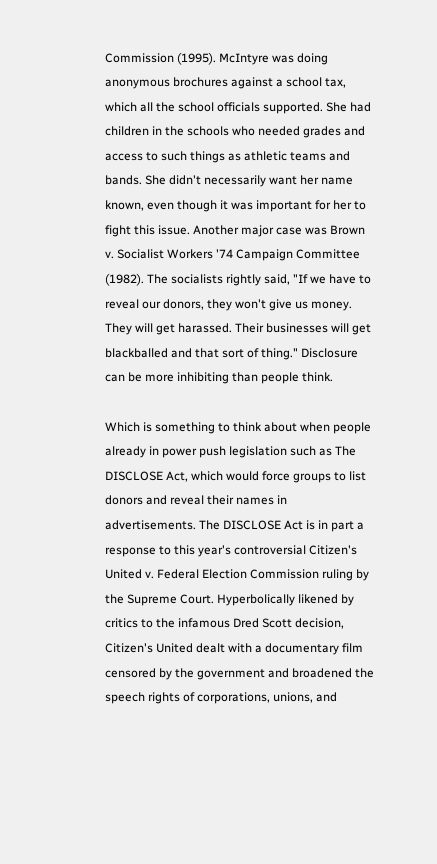Commission (1995). McIntyre was doing anonymous brochures against a school tax, which all the school officials supported. She had children in the schools who needed grades and access to such things as athletic teams and bands. She didn't necessarily want her name known, even though it was important for her to fight this issue. Another major case was Brown v. Socialist Workers '74 Campaign Committee (1982). The socialists rightly said, "If we have to reveal our donors, they won't give us money. They will get harassed. Their businesses will get blackballed and that sort of thing." Disclosure can be more inhibiting than people think.

Which is something to think about when people already in power push legislation such as The DISCLOSE Act, which would force groups to list donors and reveal their names in advertisements. The DISCLOSE Act is in part a response to this year's controversial Citizen's United v. Federal Election Commission ruling by the Supreme Court. Hyperbolically likened by critics to the infamous Dred Scott decision, Citizen's United dealt with a documentary film censored by the government and broadened the speech rights of corporations, unions, and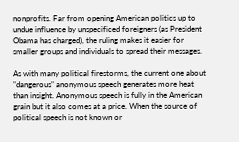nonprofits. Far from opening American politics up to undue influence by unspecificed foreigners (as President Obama has charged), the ruling makes it easier for smaller groups and individuals to spread their messages.

As with many political firestorms, the current one about "dangerous" anonymous speech generates more heat than insight. Anonymous speech is fully in the American grain but it also comes at a price. When the source of political speech is not known or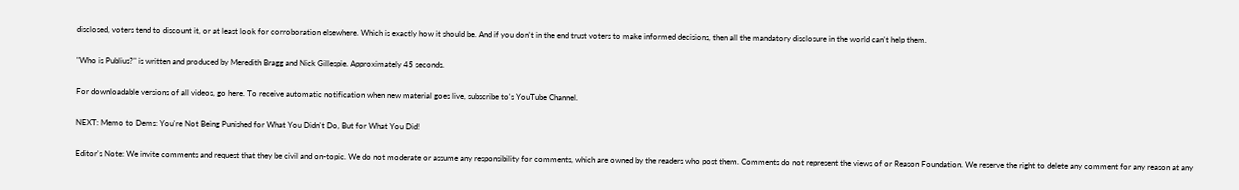disclosed, voters tend to discount it, or at least look for corroboration elsewhere. Which is exactly how it should be. And if you don't in the end trust voters to make informed decisions, then all the mandatory disclosure in the world can't help them.

"Who is Publius?" is written and produced by Meredith Bragg and Nick Gillespie. Approximately 45 seconds.

For downloadable versions of all videos, go here. To receive automatic notification when new material goes live, subscribe to's YouTube Channel.

NEXT: Memo to Dems: You're Not Being Punished for What You Didn't Do, But for What You Did!

Editor's Note: We invite comments and request that they be civil and on-topic. We do not moderate or assume any responsibility for comments, which are owned by the readers who post them. Comments do not represent the views of or Reason Foundation. We reserve the right to delete any comment for any reason at any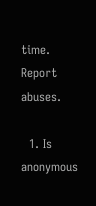time. Report abuses.

  1. Is anonymous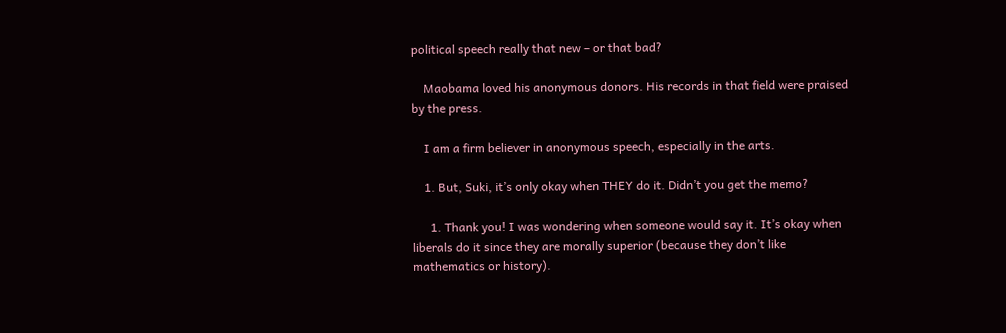political speech really that new – or that bad?

    Maobama loved his anonymous donors. His records in that field were praised by the press.

    I am a firm believer in anonymous speech, especially in the arts.

    1. But, Suki, it’s only okay when THEY do it. Didn’t you get the memo?

      1. Thank you! I was wondering when someone would say it. It’s okay when liberals do it since they are morally superior (because they don’t like mathematics or history).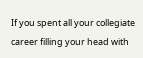If you spent all your collegiate career filling your head with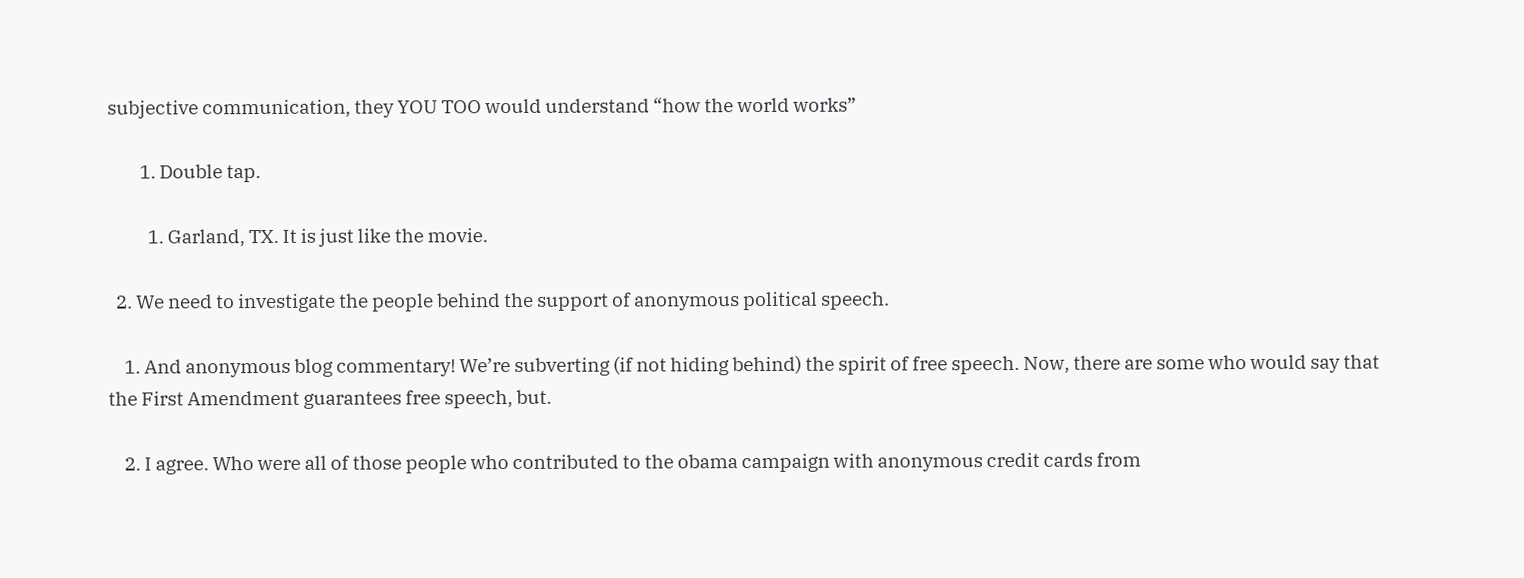subjective communication, they YOU TOO would understand “how the world works”

        1. Double tap.

          1. Garland, TX. It is just like the movie.

  2. We need to investigate the people behind the support of anonymous political speech.

    1. And anonymous blog commentary! We’re subverting (if not hiding behind) the spirit of free speech. Now, there are some who would say that the First Amendment guarantees free speech, but.

    2. I agree. Who were all of those people who contributed to the obama campaign with anonymous credit cards from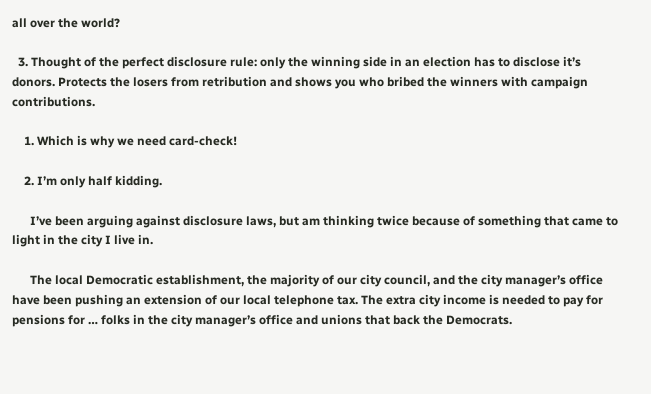all over the world?

  3. Thought of the perfect disclosure rule: only the winning side in an election has to disclose it’s donors. Protects the losers from retribution and shows you who bribed the winners with campaign contributions.

    1. Which is why we need card-check!

    2. I’m only half kidding.

      I’ve been arguing against disclosure laws, but am thinking twice because of something that came to light in the city I live in.

      The local Democratic establishment, the majority of our city council, and the city manager’s office have been pushing an extension of our local telephone tax. The extra city income is needed to pay for pensions for … folks in the city manager’s office and unions that back the Democrats.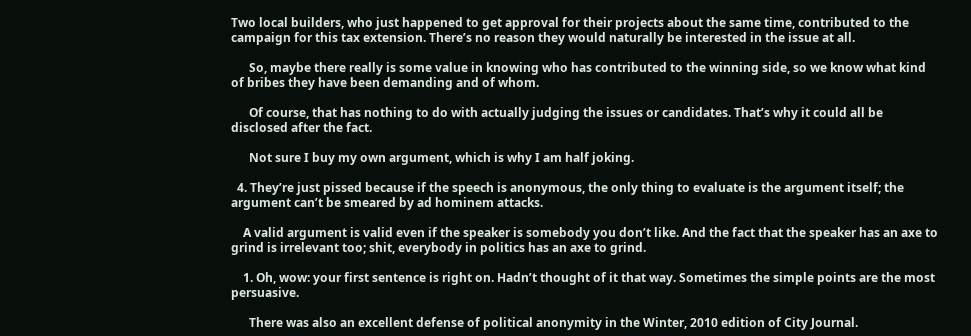Two local builders, who just happened to get approval for their projects about the same time, contributed to the campaign for this tax extension. There’s no reason they would naturally be interested in the issue at all.

      So, maybe there really is some value in knowing who has contributed to the winning side, so we know what kind of bribes they have been demanding and of whom.

      Of course, that has nothing to do with actually judging the issues or candidates. That’s why it could all be disclosed after the fact.

      Not sure I buy my own argument, which is why I am half joking.

  4. They’re just pissed because if the speech is anonymous, the only thing to evaluate is the argument itself; the argument can’t be smeared by ad hominem attacks.

    A valid argument is valid even if the speaker is somebody you don’t like. And the fact that the speaker has an axe to grind is irrelevant too; shit, everybody in politics has an axe to grind.

    1. Oh, wow: your first sentence is right on. Hadn’t thought of it that way. Sometimes the simple points are the most persuasive.

      There was also an excellent defense of political anonymity in the Winter, 2010 edition of City Journal.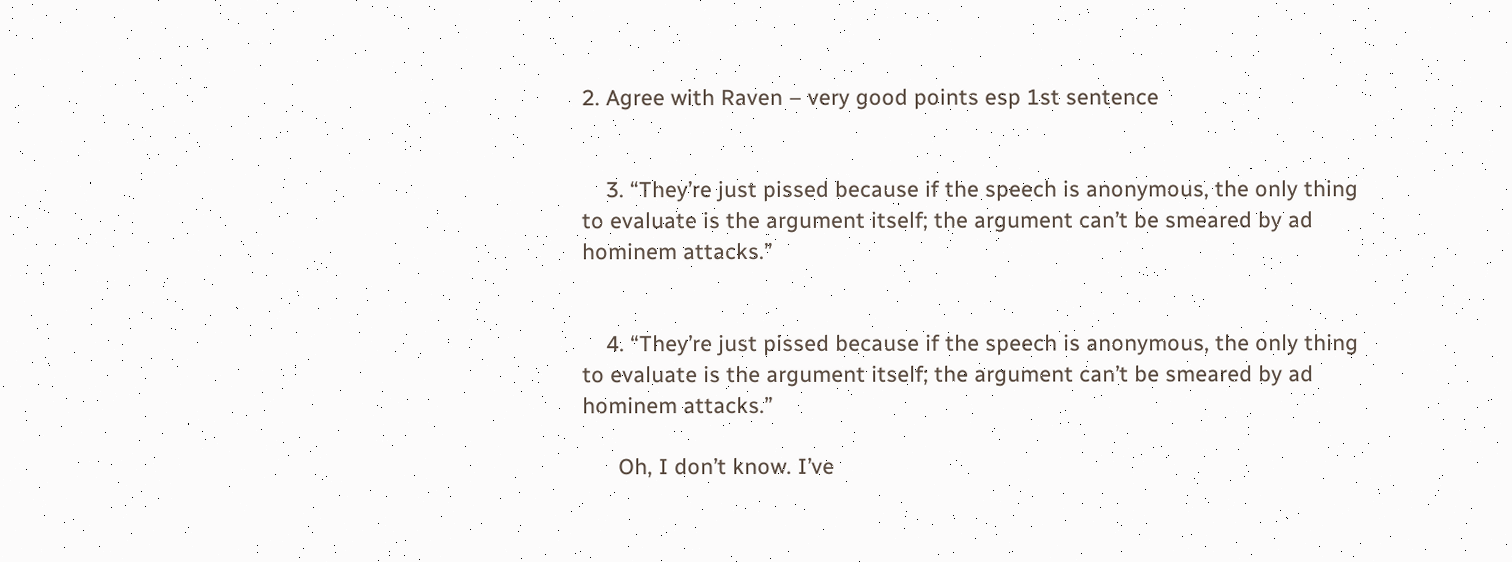2. Agree with Raven – very good points esp 1st sentence


    3. “They’re just pissed because if the speech is anonymous, the only thing to evaluate is the argument itself; the argument can’t be smeared by ad hominem attacks.”


    4. “They’re just pissed because if the speech is anonymous, the only thing to evaluate is the argument itself; the argument can’t be smeared by ad hominem attacks.”

      Oh, I don’t know. I’ve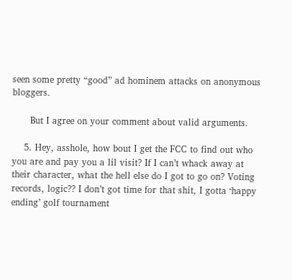seen some pretty “good” ad hominem attacks on anonymous bloggers.

      But I agree on your comment about valid arguments.

    5. Hey, asshole, how bout I get the FCC to find out who you are and pay you a lil visit? If I can’t whack away at their character, what the hell else do I got to go on? Voting records, logic?? I don’t got time for that shit, I gotta ‘happy ending’ golf tournament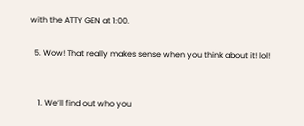with the ATTY GEN at 1:00.

  5. Wow! That really makes sense when you think about it! lol!


    1. We’ll find out who you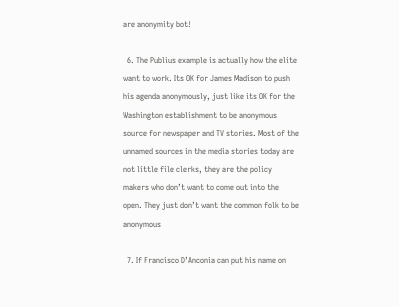are anonymity bot!

  6. The Publius example is actually how the elite want to work. Its OK for James Madison to push his agenda anonymously, just like its OK for the Washington establishment to be anonymous source for newspaper and TV stories. Most of the unnamed sources in the media stories today are not little file clerks, they are the policy makers who don’t want to come out into the open. They just don’t want the common folk to be anonymous

  7. If Francisco D’Anconia can put his name on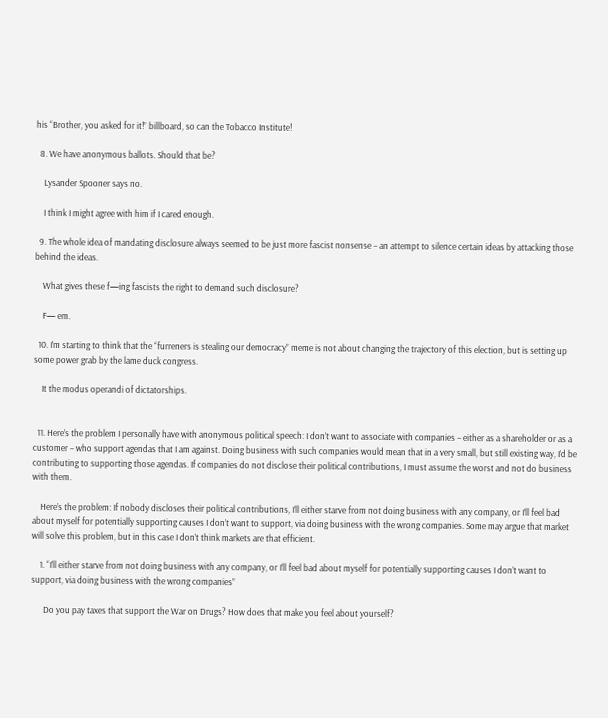his “Brother, you asked for it!” billboard, so can the Tobacco Institute!

  8. We have anonymous ballots. Should that be?

    Lysander Spooner says no.

    I think I might agree with him if I cared enough.

  9. The whole idea of mandating disclosure always seemed to be just more fascist nonsense – an attempt to silence certain ideas by attacking those behind the ideas.

    What gives these f—ing fascists the right to demand such disclosure?

    F— em.

  10. I’m starting to think that the “furreners is stealing our democracy” meme is not about changing the trajectory of this election, but is setting up some power grab by the lame duck congress.

    It the modus operandi of dictatorships.


  11. Here’s the problem I personally have with anonymous political speech: I don’t want to associate with companies – either as a shareholder or as a customer – who support agendas that I am against. Doing business with such companies would mean that in a very small, but still existing way, I’d be contributing to supporting those agendas. If companies do not disclose their political contributions, I must assume the worst and not do business with them.

    Here’s the problem: If nobody discloses their political contributions, I’ll either starve from not doing business with any company, or I’ll feel bad about myself for potentially supporting causes I don’t want to support, via doing business with the wrong companies. Some may argue that market will solve this problem, but in this case I don’t think markets are that efficient.

    1. “I’ll either starve from not doing business with any company, or I’ll feel bad about myself for potentially supporting causes I don’t want to support, via doing business with the wrong companies”

      Do you pay taxes that support the War on Drugs? How does that make you feel about yourself?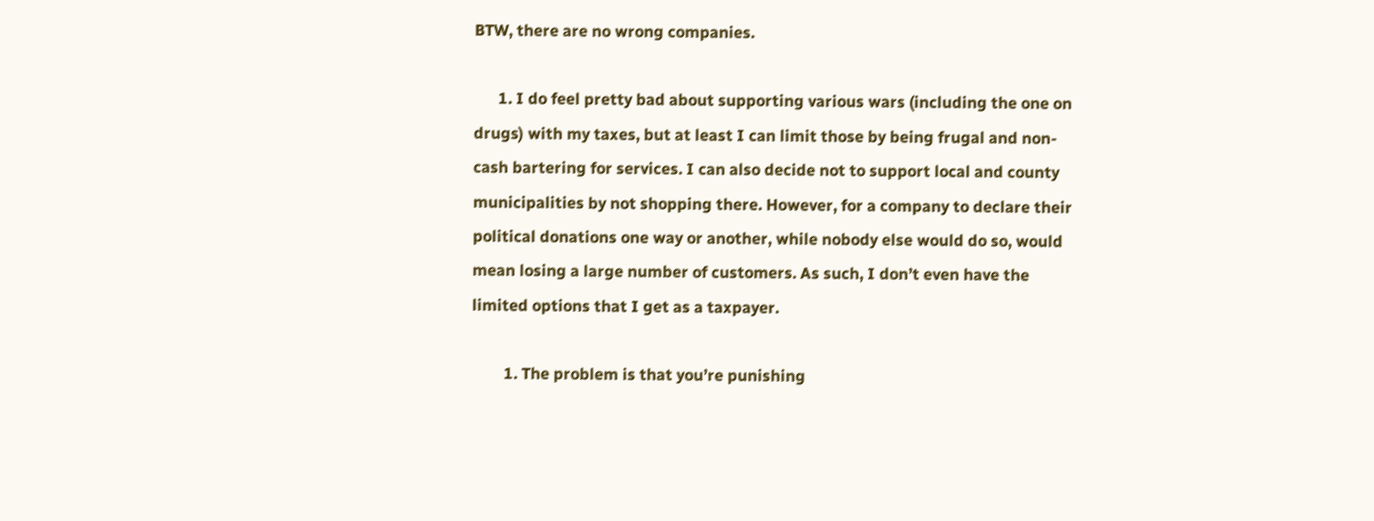BTW, there are no wrong companies.

      1. I do feel pretty bad about supporting various wars (including the one on drugs) with my taxes, but at least I can limit those by being frugal and non-cash bartering for services. I can also decide not to support local and county municipalities by not shopping there. However, for a company to declare their political donations one way or another, while nobody else would do so, would mean losing a large number of customers. As such, I don’t even have the limited options that I get as a taxpayer.

        1. The problem is that you’re punishing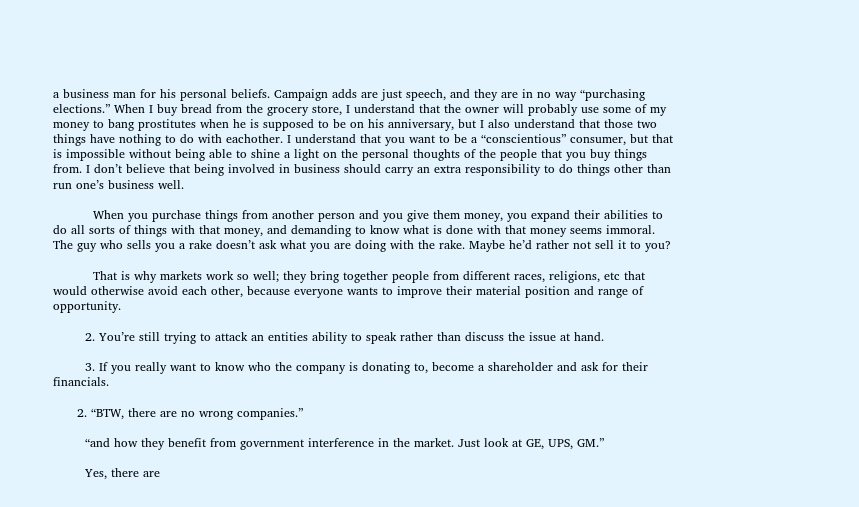a business man for his personal beliefs. Campaign adds are just speech, and they are in no way “purchasing elections.” When I buy bread from the grocery store, I understand that the owner will probably use some of my money to bang prostitutes when he is supposed to be on his anniversary, but I also understand that those two things have nothing to do with eachother. I understand that you want to be a “conscientious” consumer, but that is impossible without being able to shine a light on the personal thoughts of the people that you buy things from. I don’t believe that being involved in business should carry an extra responsibility to do things other than run one’s business well.

          When you purchase things from another person and you give them money, you expand their abilities to do all sorts of things with that money, and demanding to know what is done with that money seems immoral. The guy who sells you a rake doesn’t ask what you are doing with the rake. Maybe he’d rather not sell it to you?

          That is why markets work so well; they bring together people from different races, religions, etc that would otherwise avoid each other, because everyone wants to improve their material position and range of opportunity.

        2. You’re still trying to attack an entities ability to speak rather than discuss the issue at hand.

        3. If you really want to know who the company is donating to, become a shareholder and ask for their financials.

      2. “BTW, there are no wrong companies.”

        “and how they benefit from government interference in the market. Just look at GE, UPS, GM.”

        Yes, there are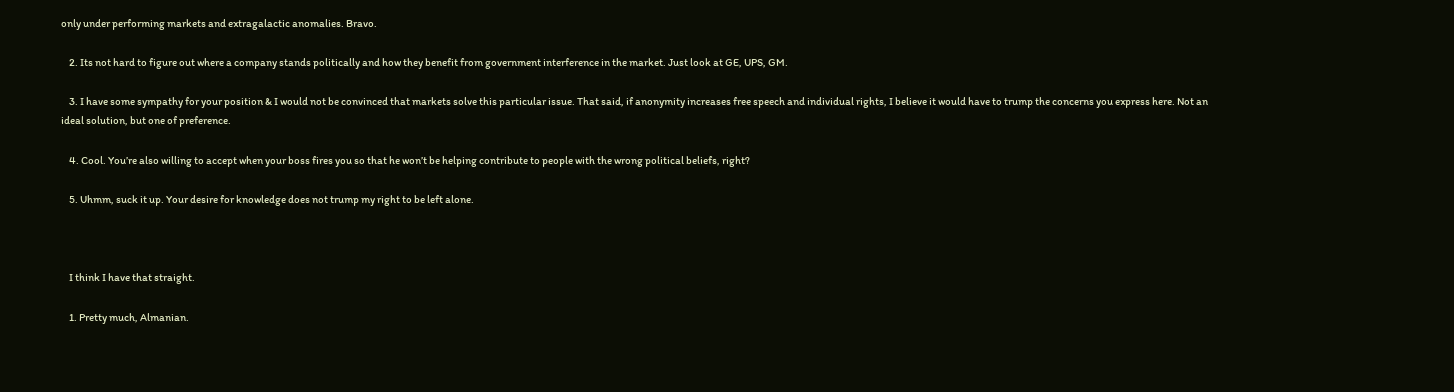only under performing markets and extragalactic anomalies. Bravo.

    2. Its not hard to figure out where a company stands politically and how they benefit from government interference in the market. Just look at GE, UPS, GM.

    3. I have some sympathy for your position & I would not be convinced that markets solve this particular issue. That said, if anonymity increases free speech and individual rights, I believe it would have to trump the concerns you express here. Not an ideal solution, but one of preference.

    4. Cool. You’re also willing to accept when your boss fires you so that he won’t be helping contribute to people with the wrong political beliefs, right?

    5. Uhmm, suck it up. Your desire for knowledge does not trump my right to be left alone.



    I think I have that straight.

    1. Pretty much, Almanian.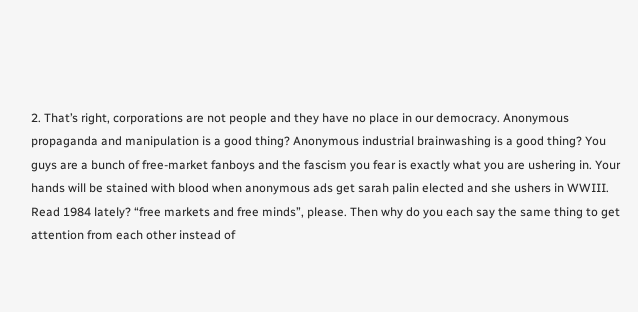2. That’s right, corporations are not people and they have no place in our democracy. Anonymous propaganda and manipulation is a good thing? Anonymous industrial brainwashing is a good thing? You guys are a bunch of free-market fanboys and the fascism you fear is exactly what you are ushering in. Your hands will be stained with blood when anonymous ads get sarah palin elected and she ushers in WWIII. Read 1984 lately? “free markets and free minds”, please. Then why do you each say the same thing to get attention from each other instead of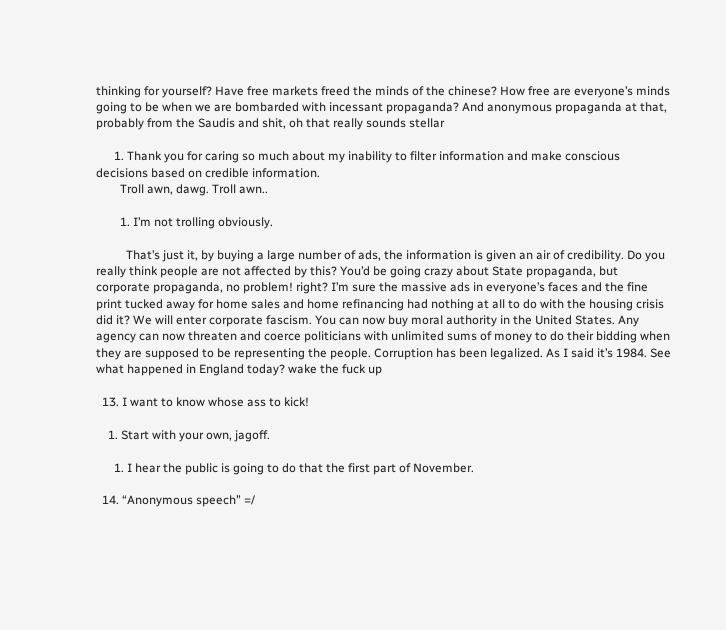thinking for yourself? Have free markets freed the minds of the chinese? How free are everyone’s minds going to be when we are bombarded with incessant propaganda? And anonymous propaganda at that, probably from the Saudis and shit, oh that really sounds stellar

      1. Thank you for caring so much about my inability to filter information and make conscious decisions based on credible information.
        Troll awn, dawg. Troll awn..

        1. I’m not trolling obviously.

          That’s just it, by buying a large number of ads, the information is given an air of credibility. Do you really think people are not affected by this? You’d be going crazy about State propaganda, but corporate propaganda, no problem! right? I’m sure the massive ads in everyone’s faces and the fine print tucked away for home sales and home refinancing had nothing at all to do with the housing crisis did it? We will enter corporate fascism. You can now buy moral authority in the United States. Any agency can now threaten and coerce politicians with unlimited sums of money to do their bidding when they are supposed to be representing the people. Corruption has been legalized. As I said it’s 1984. See what happened in England today? wake the fuck up

  13. I want to know whose ass to kick!

    1. Start with your own, jagoff.

      1. I hear the public is going to do that the first part of November.

  14. “Anonymous speech” =/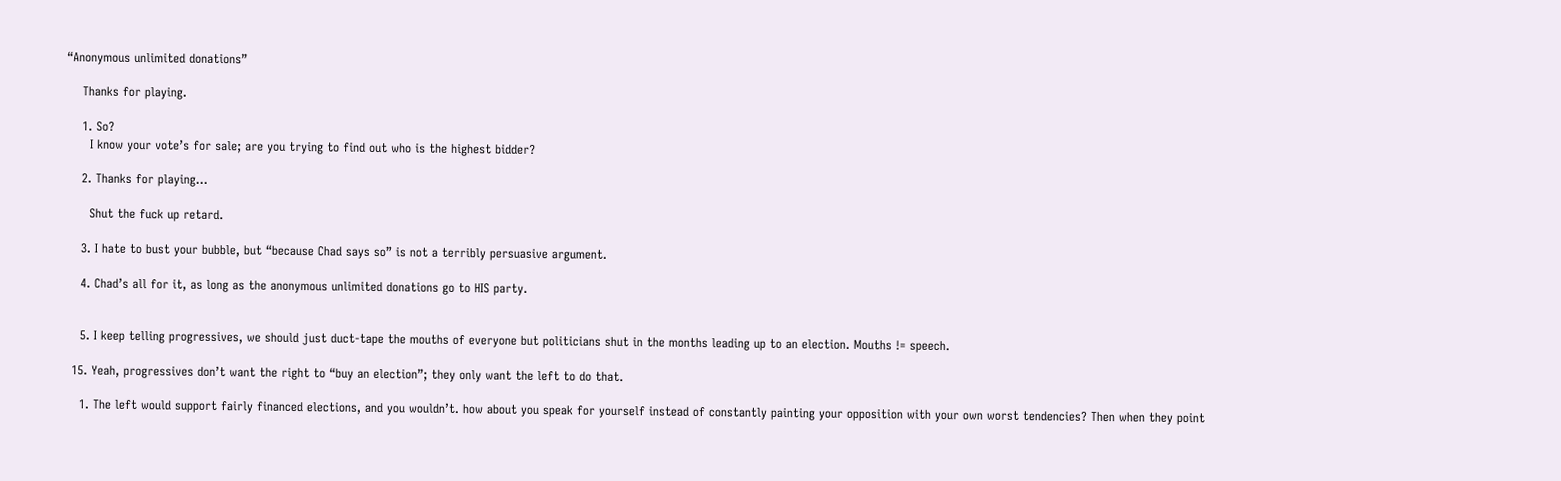“Anonymous unlimited donations”

    Thanks for playing.

    1. So?
      I know your vote’s for sale; are you trying to find out who is the highest bidder?

    2. Thanks for playing…

      Shut the fuck up retard.

    3. I hate to bust your bubble, but “because Chad says so” is not a terribly persuasive argument.

    4. Chad’s all for it, as long as the anonymous unlimited donations go to HIS party.


    5. I keep telling progressives, we should just duct-tape the mouths of everyone but politicians shut in the months leading up to an election. Mouths != speech.

  15. Yeah, progressives don’t want the right to “buy an election”; they only want the left to do that.

    1. The left would support fairly financed elections, and you wouldn’t. how about you speak for yourself instead of constantly painting your opposition with your own worst tendencies? Then when they point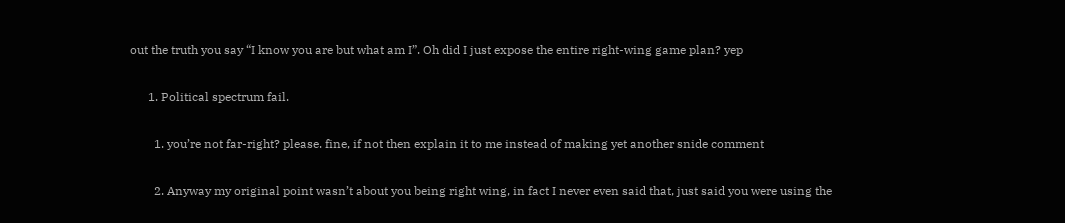out the truth you say “I know you are but what am I”. Oh did I just expose the entire right-wing game plan? yep

      1. Political spectrum fail.

        1. you’re not far-right? please. fine, if not then explain it to me instead of making yet another snide comment

        2. Anyway my original point wasn’t about you being right wing, in fact I never even said that, just said you were using the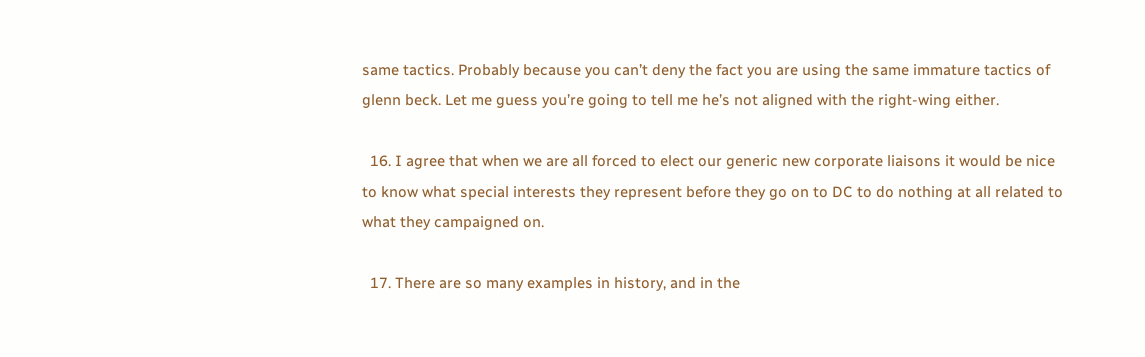same tactics. Probably because you can’t deny the fact you are using the same immature tactics of glenn beck. Let me guess you’re going to tell me he’s not aligned with the right-wing either.

  16. I agree that when we are all forced to elect our generic new corporate liaisons it would be nice to know what special interests they represent before they go on to DC to do nothing at all related to what they campaigned on.

  17. There are so many examples in history, and in the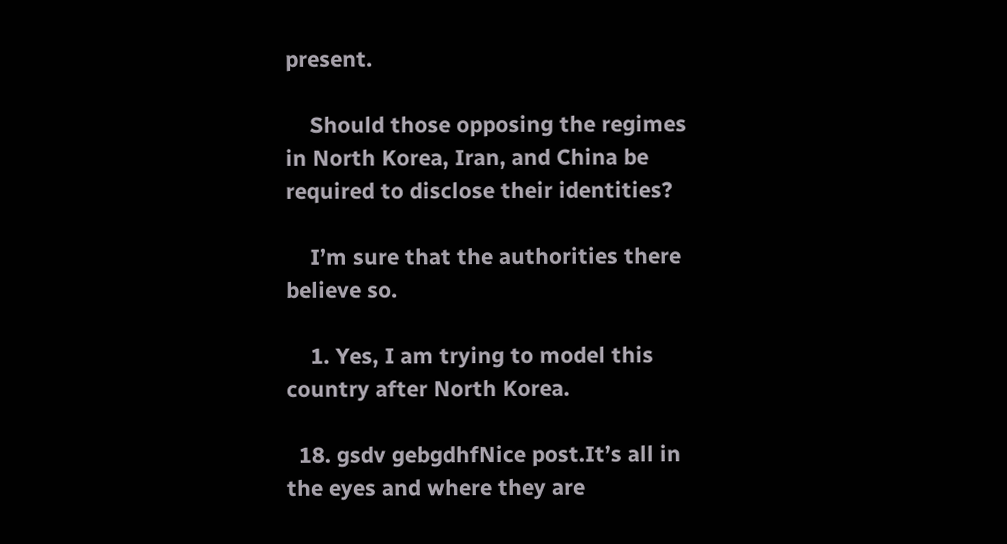present.

    Should those opposing the regimes in North Korea, Iran, and China be required to disclose their identities?

    I’m sure that the authorities there believe so.

    1. Yes, I am trying to model this country after North Korea.

  18. gsdv gebgdhfNice post.It’s all in the eyes and where they are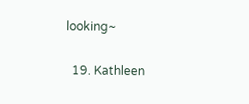looking~

  19. Kathleen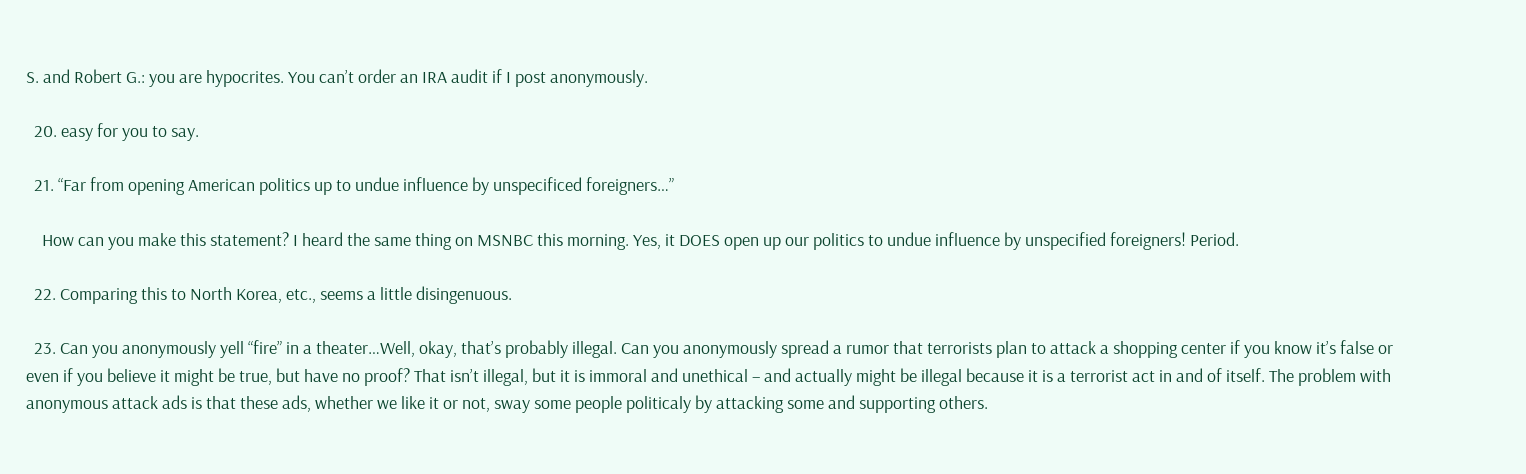S. and Robert G.: you are hypocrites. You can’t order an IRA audit if I post anonymously.

  20. easy for you to say.

  21. “Far from opening American politics up to undue influence by unspecificed foreigners…”

    How can you make this statement? I heard the same thing on MSNBC this morning. Yes, it DOES open up our politics to undue influence by unspecified foreigners! Period.

  22. Comparing this to North Korea, etc., seems a little disingenuous.

  23. Can you anonymously yell “fire” in a theater…Well, okay, that’s probably illegal. Can you anonymously spread a rumor that terrorists plan to attack a shopping center if you know it’s false or even if you believe it might be true, but have no proof? That isn’t illegal, but it is immoral and unethical – and actually might be illegal because it is a terrorist act in and of itself. The problem with anonymous attack ads is that these ads, whether we like it or not, sway some people politicaly by attacking some and supporting others.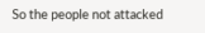So the people not attacked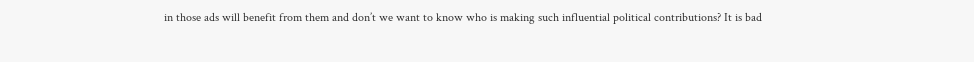in those ads will benefit from them and don’t we want to know who is making such influential political contributions? It is bad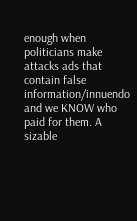enough when politicians make attacks ads that contain false information/innuendo and we KNOW who paid for them. A sizable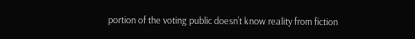portion of the voting public doesn’t know reality from fiction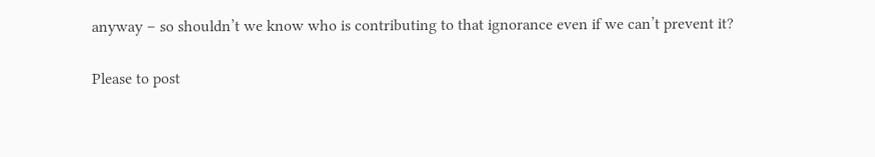anyway – so shouldn’t we know who is contributing to that ignorance even if we can’t prevent it?

Please to post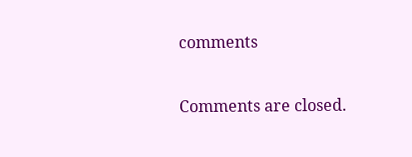comments

Comments are closed.